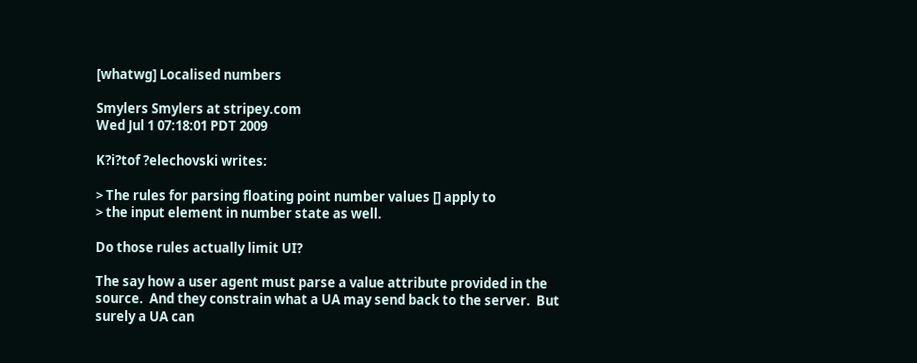[whatwg] Localised numbers

Smylers Smylers at stripey.com
Wed Jul 1 07:18:01 PDT 2009

K?i?tof ?elechovski writes:

> The rules for parsing floating point number values [] apply to
> the input element in number state as well.

Do those rules actually limit UI?

The say how a user agent must parse a value attribute provided in the
source.  And they constrain what a UA may send back to the server.  But
surely a UA can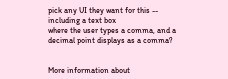pick any UI they want for this -- including a text box
where the user types a comma, and a decimal point displays as a comma?


More information about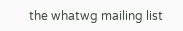the whatwg mailing list